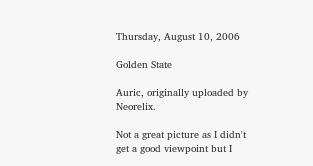Thursday, August 10, 2006

Golden State

Auric, originally uploaded by Neorelix.

Not a great picture as I didn't get a good viewpoint but I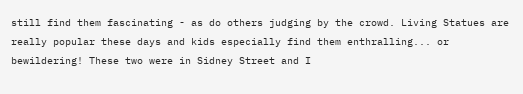still find them fascinating - as do others judging by the crowd. Living Statues are really popular these days and kids especially find them enthralling... or bewildering! These two were in Sidney Street and I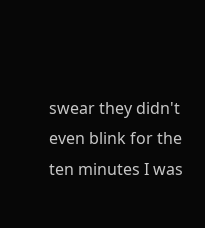swear they didn't even blink for the ten minutes I was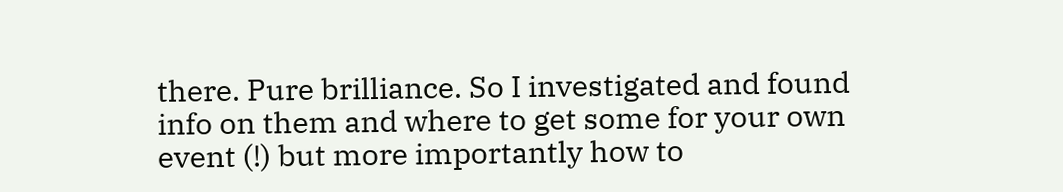there. Pure brilliance. So I investigated and found info on them and where to get some for your own event (!) but more importantly how to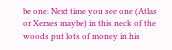be one. Next time you see one (Atlas or Xerxes maybe) in this neck of the woods put lots of money in his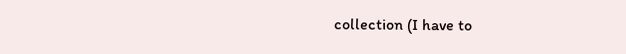collection (I have to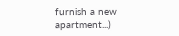furnish a new apartment...)